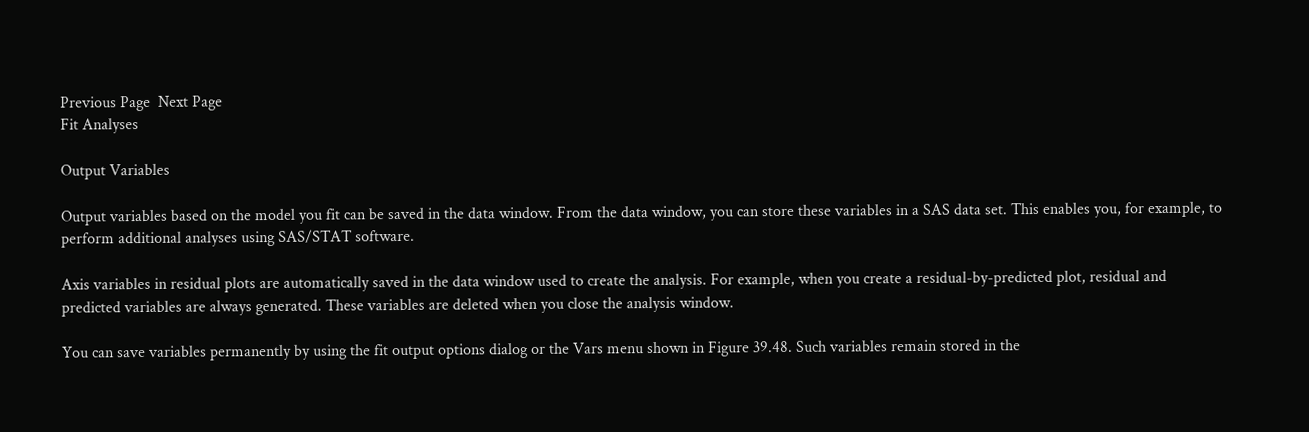Previous Page  Next Page
Fit Analyses

Output Variables

Output variables based on the model you fit can be saved in the data window. From the data window, you can store these variables in a SAS data set. This enables you, for example, to perform additional analyses using SAS/STAT software.

Axis variables in residual plots are automatically saved in the data window used to create the analysis. For example, when you create a residual-by-predicted plot, residual and predicted variables are always generated. These variables are deleted when you close the analysis window.

You can save variables permanently by using the fit output options dialog or the Vars menu shown in Figure 39.48. Such variables remain stored in the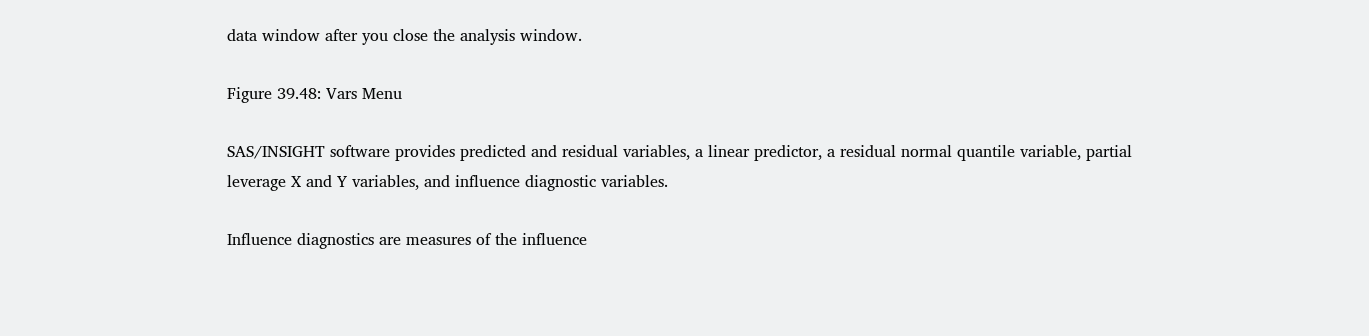data window after you close the analysis window.

Figure 39.48: Vars Menu

SAS/INSIGHT software provides predicted and residual variables, a linear predictor, a residual normal quantile variable, partial leverage X and Y variables, and influence diagnostic variables.

Influence diagnostics are measures of the influence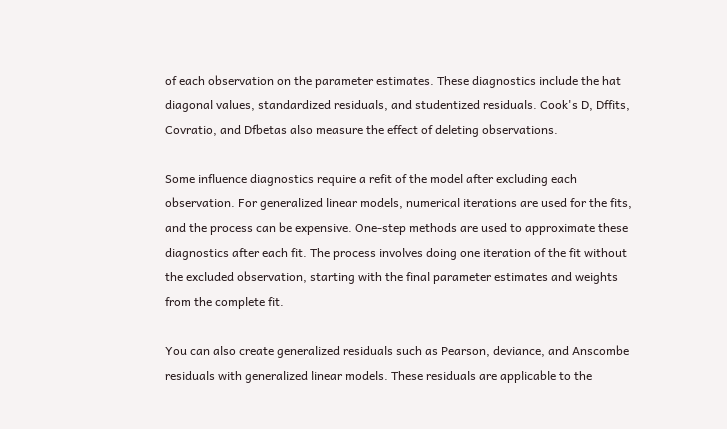of each observation on the parameter estimates. These diagnostics include the hat diagonal values, standardized residuals, and studentized residuals. Cook's D, Dffits, Covratio, and Dfbetas also measure the effect of deleting observations.

Some influence diagnostics require a refit of the model after excluding each observation. For generalized linear models, numerical iterations are used for the fits, and the process can be expensive. One-step methods are used to approximate these diagnostics after each fit. The process involves doing one iteration of the fit without the excluded observation, starting with the final parameter estimates and weights from the complete fit.

You can also create generalized residuals such as Pearson, deviance, and Anscombe residuals with generalized linear models. These residuals are applicable to the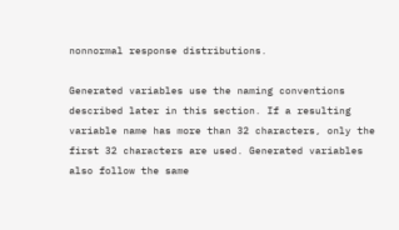nonnormal response distributions.

Generated variables use the naming conventions described later in this section. If a resulting variable name has more than 32 characters, only the first 32 characters are used. Generated variables also follow the same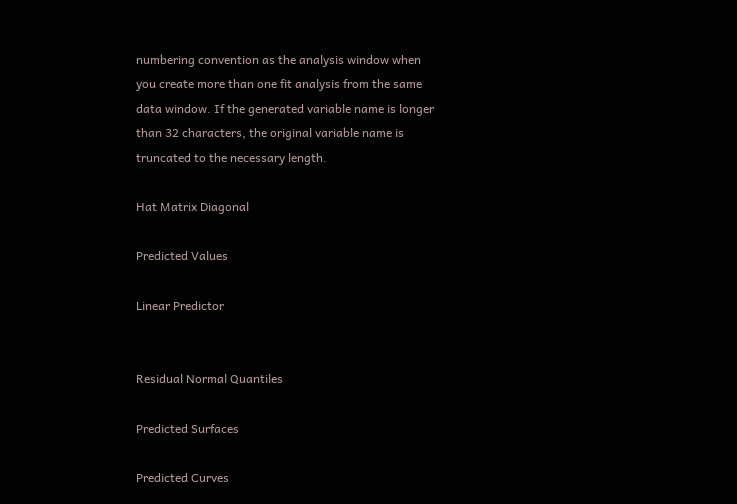numbering convention as the analysis window when you create more than one fit analysis from the same data window. If the generated variable name is longer than 32 characters, the original variable name is truncated to the necessary length.

Hat Matrix Diagonal

Predicted Values

Linear Predictor


Residual Normal Quantiles

Predicted Surfaces

Predicted Curves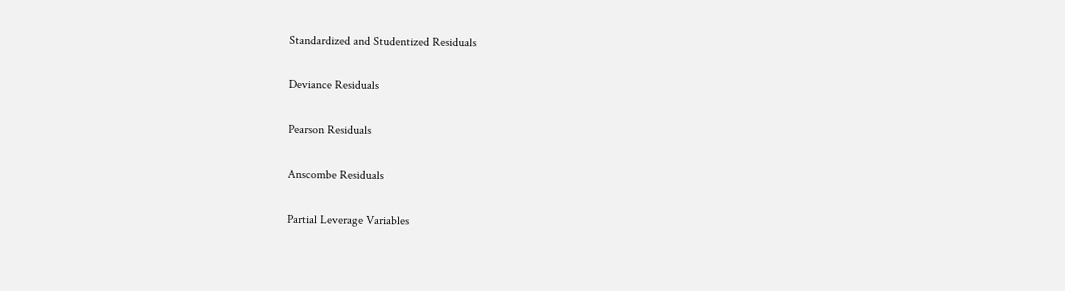Standardized and Studentized Residuals

Deviance Residuals

Pearson Residuals

Anscombe Residuals

Partial Leverage Variables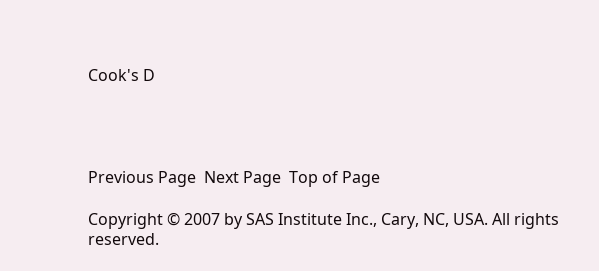Cook's D




Previous Page  Next Page  Top of Page

Copyright © 2007 by SAS Institute Inc., Cary, NC, USA. All rights reserved.